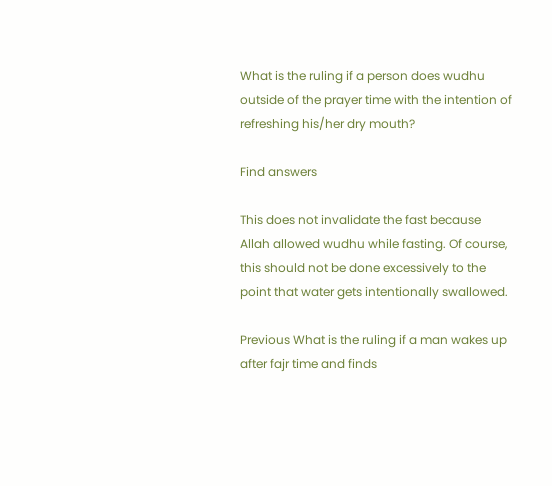What is the ruling if a person does wudhu outside of the prayer time with the intention of refreshing his/her dry mouth?

Find answers

This does not invalidate the fast because Allah allowed wudhu while fasting. Of course, this should not be done excessively to the point that water gets intentionally swallowed.

Previous What is the ruling if a man wakes up after fajr time and finds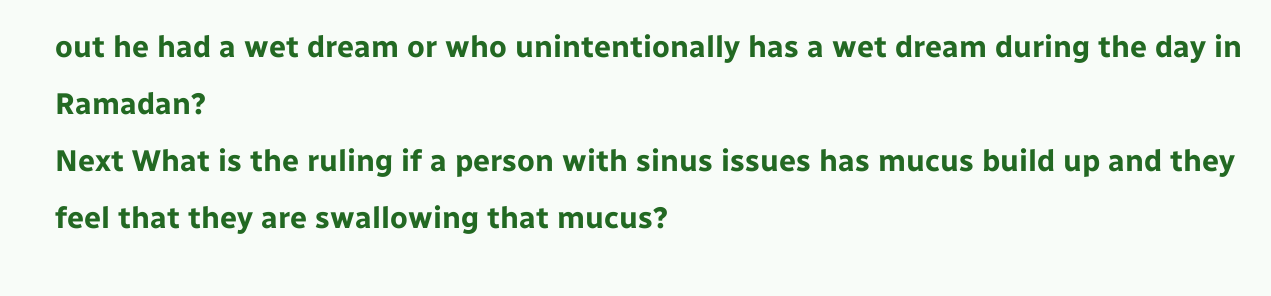out he had a wet dream or who unintentionally has a wet dream during the day in Ramadan?
Next What is the ruling if a person with sinus issues has mucus build up and they feel that they are swallowing that mucus?